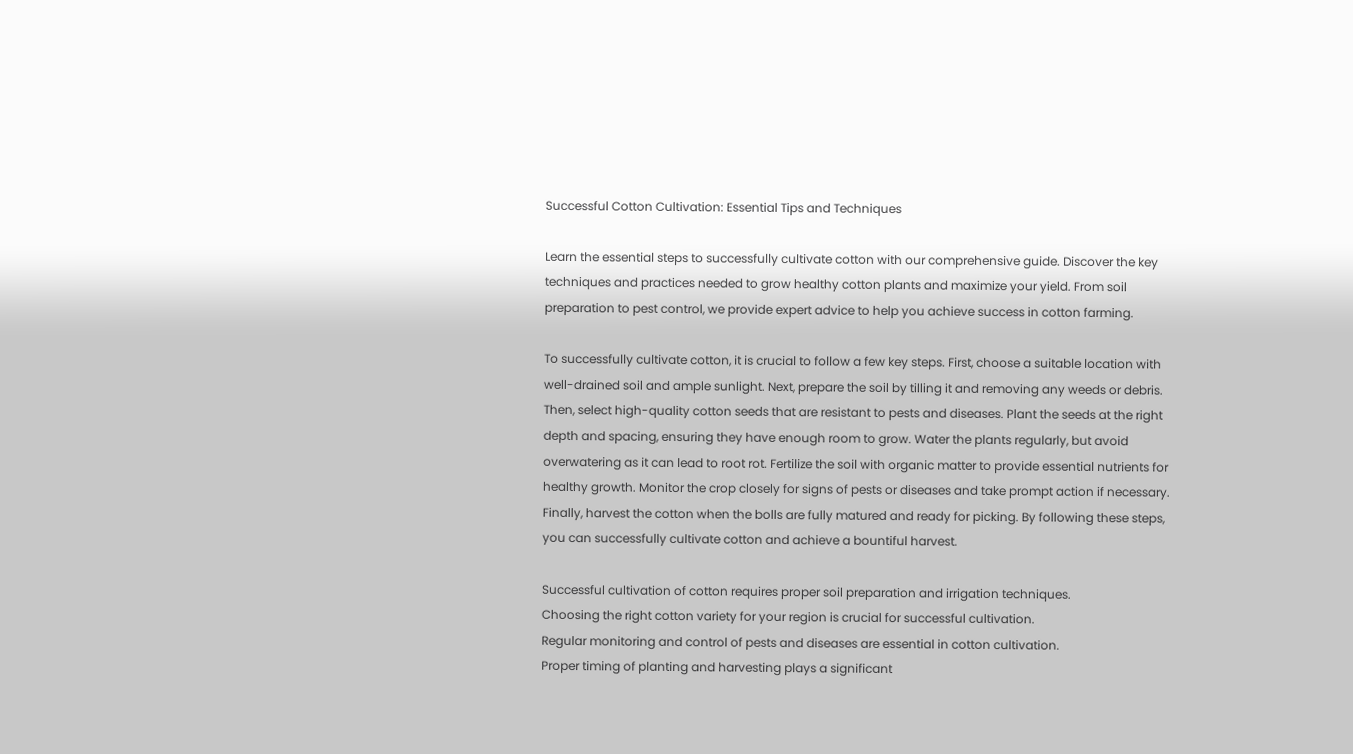Successful Cotton Cultivation: Essential Tips and Techniques

Learn the essential steps to successfully cultivate cotton with our comprehensive guide. Discover the key techniques and practices needed to grow healthy cotton plants and maximize your yield. From soil preparation to pest control, we provide expert advice to help you achieve success in cotton farming.

To successfully cultivate cotton, it is crucial to follow a few key steps. First, choose a suitable location with well-drained soil and ample sunlight. Next, prepare the soil by tilling it and removing any weeds or debris. Then, select high-quality cotton seeds that are resistant to pests and diseases. Plant the seeds at the right depth and spacing, ensuring they have enough room to grow. Water the plants regularly, but avoid overwatering as it can lead to root rot. Fertilize the soil with organic matter to provide essential nutrients for healthy growth. Monitor the crop closely for signs of pests or diseases and take prompt action if necessary. Finally, harvest the cotton when the bolls are fully matured and ready for picking. By following these steps, you can successfully cultivate cotton and achieve a bountiful harvest.

Successful cultivation of cotton requires proper soil preparation and irrigation techniques.
Choosing the right cotton variety for your region is crucial for successful cultivation.
Regular monitoring and control of pests and diseases are essential in cotton cultivation.
Proper timing of planting and harvesting plays a significant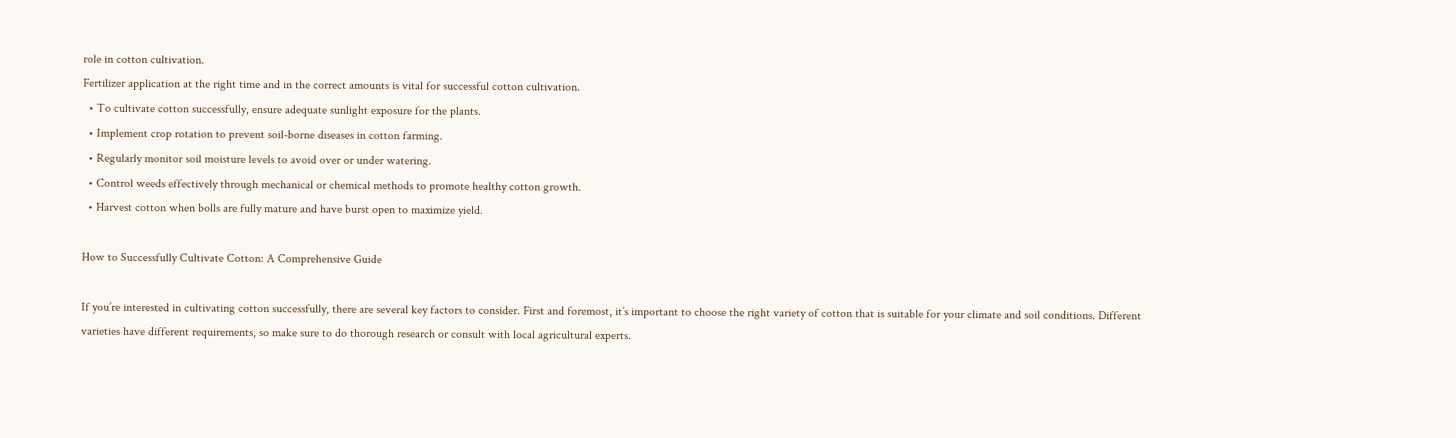role in cotton cultivation.
Fertilizer application at the right time and in the correct amounts is vital for successful cotton cultivation.
  • To cultivate cotton successfully, ensure adequate sunlight exposure for the plants.
  • Implement crop rotation to prevent soil-borne diseases in cotton farming.
  • Regularly monitor soil moisture levels to avoid over or under watering.
  • Control weeds effectively through mechanical or chemical methods to promote healthy cotton growth.
  • Harvest cotton when bolls are fully mature and have burst open to maximize yield.

How to Successfully Cultivate Cotton: A Comprehensive Guide

If you’re interested in cultivating cotton successfully, there are several key factors to consider. First and foremost, it’s important to choose the right variety of cotton that is suitable for your climate and soil conditions. Different varieties have different requirements, so make sure to do thorough research or consult with local agricultural experts.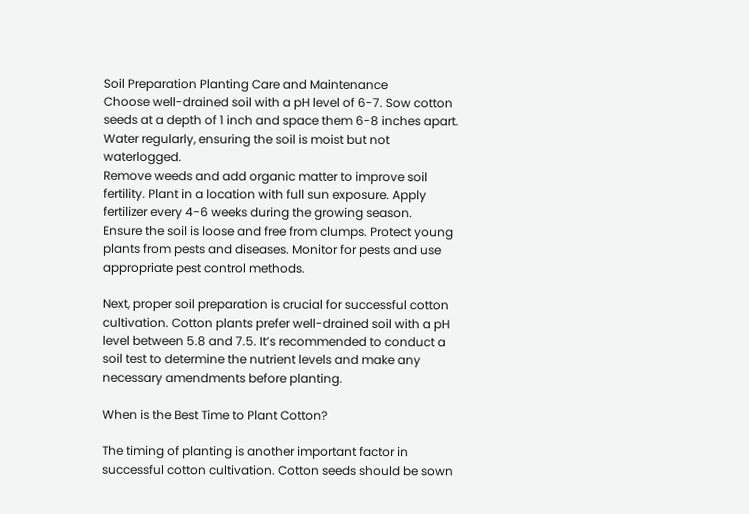Soil Preparation Planting Care and Maintenance
Choose well-drained soil with a pH level of 6-7. Sow cotton seeds at a depth of 1 inch and space them 6-8 inches apart. Water regularly, ensuring the soil is moist but not waterlogged.
Remove weeds and add organic matter to improve soil fertility. Plant in a location with full sun exposure. Apply fertilizer every 4-6 weeks during the growing season.
Ensure the soil is loose and free from clumps. Protect young plants from pests and diseases. Monitor for pests and use appropriate pest control methods.

Next, proper soil preparation is crucial for successful cotton cultivation. Cotton plants prefer well-drained soil with a pH level between 5.8 and 7.5. It’s recommended to conduct a soil test to determine the nutrient levels and make any necessary amendments before planting.

When is the Best Time to Plant Cotton?

The timing of planting is another important factor in successful cotton cultivation. Cotton seeds should be sown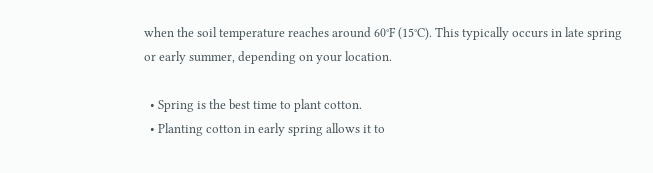when the soil temperature reaches around 60°F (15°C). This typically occurs in late spring or early summer, depending on your location.

  • Spring is the best time to plant cotton.
  • Planting cotton in early spring allows it to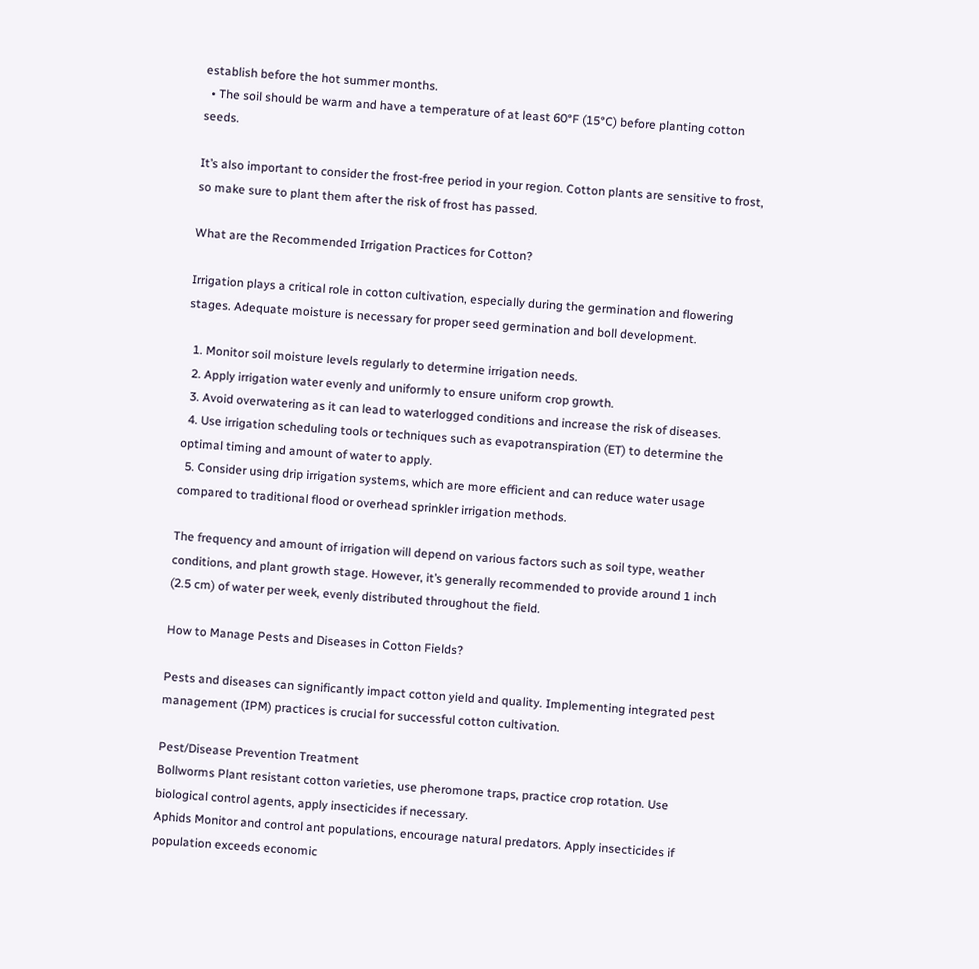establish before the hot summer months.
  • The soil should be warm and have a temperature of at least 60°F (15°C) before planting cotton seeds.

It’s also important to consider the frost-free period in your region. Cotton plants are sensitive to frost, so make sure to plant them after the risk of frost has passed.

What are the Recommended Irrigation Practices for Cotton?

Irrigation plays a critical role in cotton cultivation, especially during the germination and flowering stages. Adequate moisture is necessary for proper seed germination and boll development.

  1. Monitor soil moisture levels regularly to determine irrigation needs.
  2. Apply irrigation water evenly and uniformly to ensure uniform crop growth.
  3. Avoid overwatering as it can lead to waterlogged conditions and increase the risk of diseases.
  4. Use irrigation scheduling tools or techniques such as evapotranspiration (ET) to determine the optimal timing and amount of water to apply.
  5. Consider using drip irrigation systems, which are more efficient and can reduce water usage compared to traditional flood or overhead sprinkler irrigation methods.

The frequency and amount of irrigation will depend on various factors such as soil type, weather conditions, and plant growth stage. However, it’s generally recommended to provide around 1 inch (2.5 cm) of water per week, evenly distributed throughout the field.

How to Manage Pests and Diseases in Cotton Fields?

Pests and diseases can significantly impact cotton yield and quality. Implementing integrated pest management (IPM) practices is crucial for successful cotton cultivation.

Pest/Disease Prevention Treatment
Bollworms Plant resistant cotton varieties, use pheromone traps, practice crop rotation. Use biological control agents, apply insecticides if necessary.
Aphids Monitor and control ant populations, encourage natural predators. Apply insecticides if population exceeds economic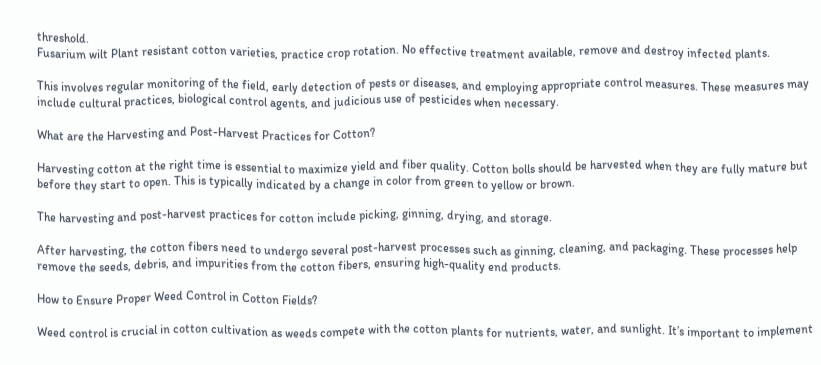threshold.
Fusarium wilt Plant resistant cotton varieties, practice crop rotation. No effective treatment available, remove and destroy infected plants.

This involves regular monitoring of the field, early detection of pests or diseases, and employing appropriate control measures. These measures may include cultural practices, biological control agents, and judicious use of pesticides when necessary.

What are the Harvesting and Post-Harvest Practices for Cotton?

Harvesting cotton at the right time is essential to maximize yield and fiber quality. Cotton bolls should be harvested when they are fully mature but before they start to open. This is typically indicated by a change in color from green to yellow or brown.

The harvesting and post-harvest practices for cotton include picking, ginning, drying, and storage.

After harvesting, the cotton fibers need to undergo several post-harvest processes such as ginning, cleaning, and packaging. These processes help remove the seeds, debris, and impurities from the cotton fibers, ensuring high-quality end products.

How to Ensure Proper Weed Control in Cotton Fields?

Weed control is crucial in cotton cultivation as weeds compete with the cotton plants for nutrients, water, and sunlight. It’s important to implement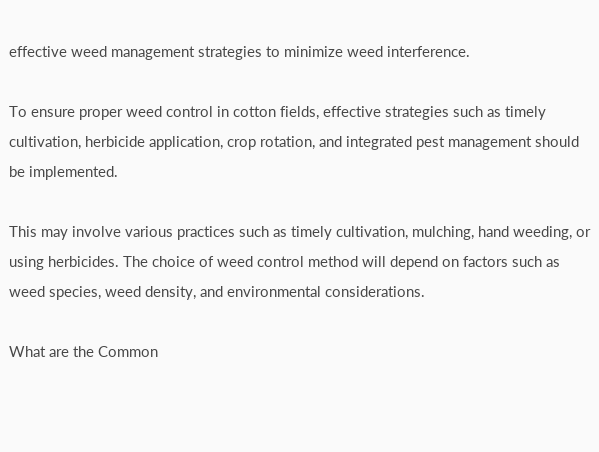effective weed management strategies to minimize weed interference.

To ensure proper weed control in cotton fields, effective strategies such as timely cultivation, herbicide application, crop rotation, and integrated pest management should be implemented.

This may involve various practices such as timely cultivation, mulching, hand weeding, or using herbicides. The choice of weed control method will depend on factors such as weed species, weed density, and environmental considerations.

What are the Common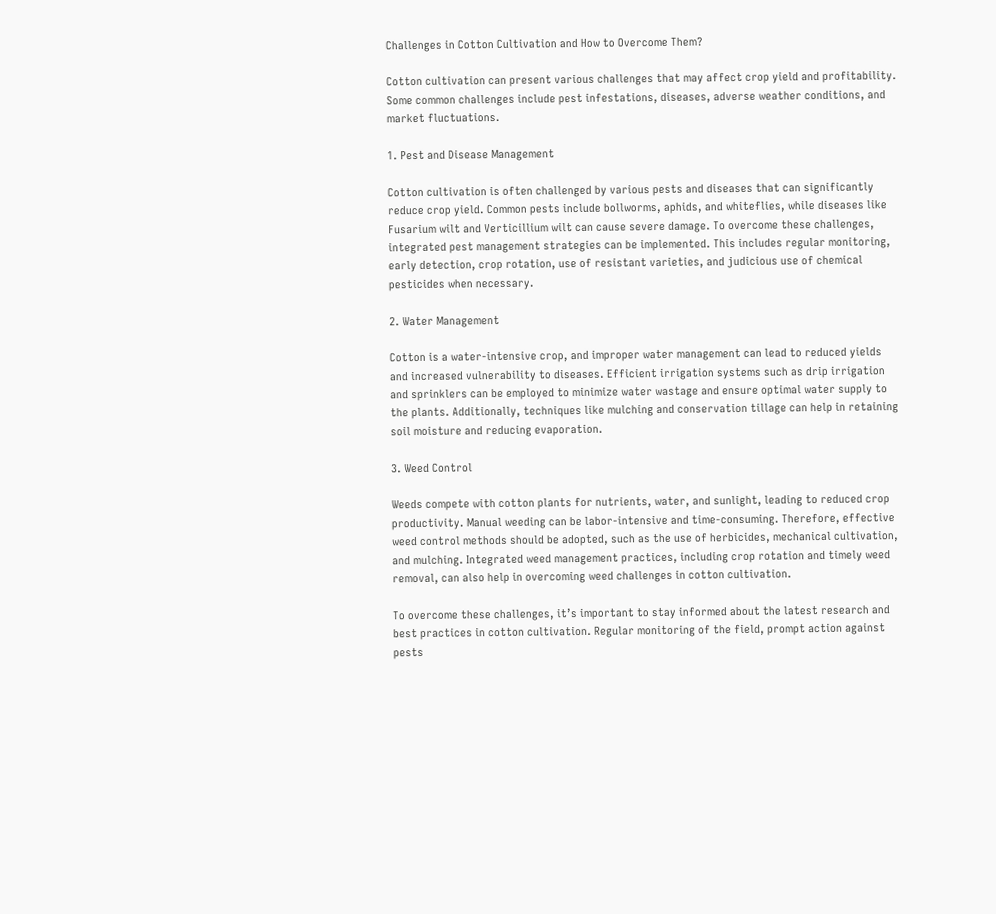Challenges in Cotton Cultivation and How to Overcome Them?

Cotton cultivation can present various challenges that may affect crop yield and profitability. Some common challenges include pest infestations, diseases, adverse weather conditions, and market fluctuations.

1. Pest and Disease Management

Cotton cultivation is often challenged by various pests and diseases that can significantly reduce crop yield. Common pests include bollworms, aphids, and whiteflies, while diseases like Fusarium wilt and Verticillium wilt can cause severe damage. To overcome these challenges, integrated pest management strategies can be implemented. This includes regular monitoring, early detection, crop rotation, use of resistant varieties, and judicious use of chemical pesticides when necessary.

2. Water Management

Cotton is a water-intensive crop, and improper water management can lead to reduced yields and increased vulnerability to diseases. Efficient irrigation systems such as drip irrigation and sprinklers can be employed to minimize water wastage and ensure optimal water supply to the plants. Additionally, techniques like mulching and conservation tillage can help in retaining soil moisture and reducing evaporation.

3. Weed Control

Weeds compete with cotton plants for nutrients, water, and sunlight, leading to reduced crop productivity. Manual weeding can be labor-intensive and time-consuming. Therefore, effective weed control methods should be adopted, such as the use of herbicides, mechanical cultivation, and mulching. Integrated weed management practices, including crop rotation and timely weed removal, can also help in overcoming weed challenges in cotton cultivation.

To overcome these challenges, it’s important to stay informed about the latest research and best practices in cotton cultivation. Regular monitoring of the field, prompt action against pests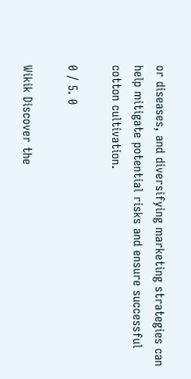or diseases, and diversifying marketing strategies can help mitigate potential risks and ensure successful cotton cultivation.

0 / 5. 0

Wikik Discover the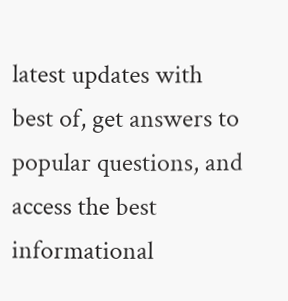latest updates with best of, get answers to popular questions, and access the best informational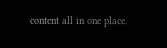content all in one place.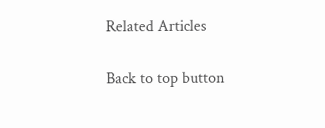Related Articles

Back to top button